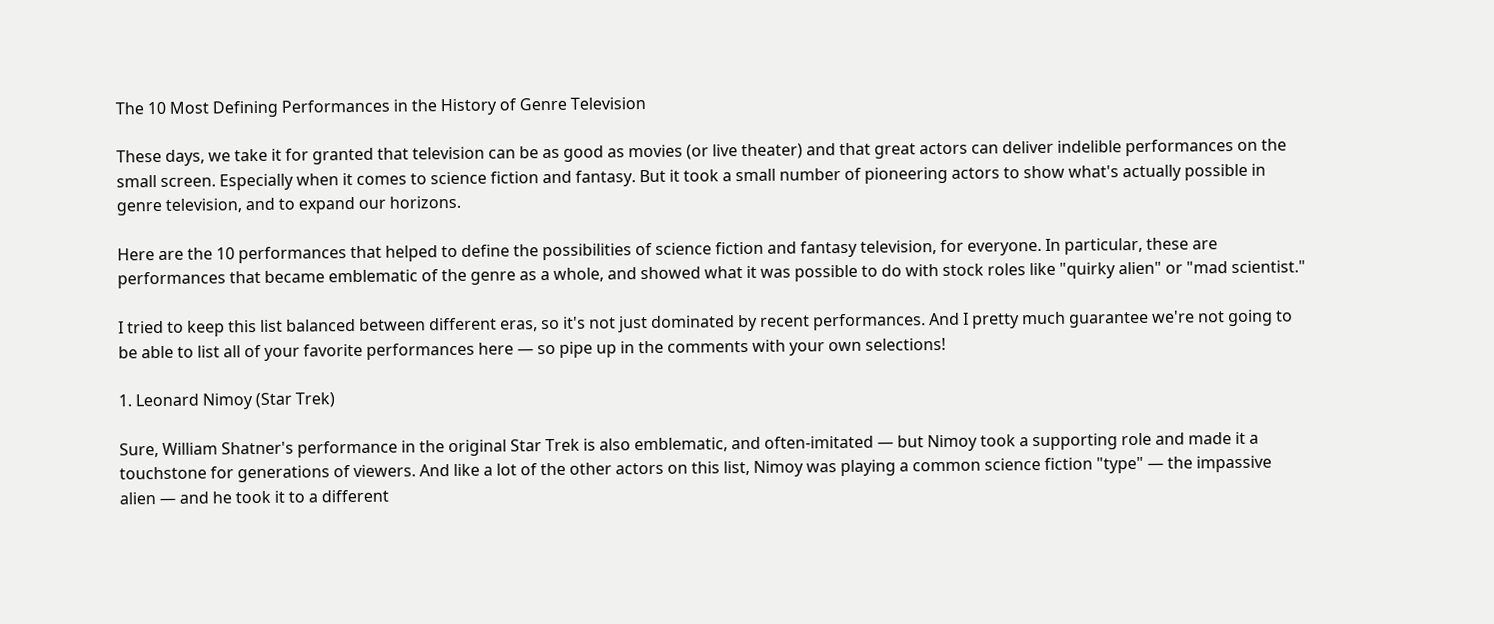The 10 Most Defining Performances in the History of Genre Television

These days, we take it for granted that television can be as good as movies (or live theater) and that great actors can deliver indelible performances on the small screen. Especially when it comes to science fiction and fantasy. But it took a small number of pioneering actors to show what's actually possible in genre television, and to expand our horizons.

Here are the 10 performances that helped to define the possibilities of science fiction and fantasy television, for everyone. In particular, these are performances that became emblematic of the genre as a whole, and showed what it was possible to do with stock roles like "quirky alien" or "mad scientist."

I tried to keep this list balanced between different eras, so it's not just dominated by recent performances. And I pretty much guarantee we're not going to be able to list all of your favorite performances here — so pipe up in the comments with your own selections!

1. Leonard Nimoy (Star Trek)

Sure, William Shatner's performance in the original Star Trek is also emblematic, and often-imitated — but Nimoy took a supporting role and made it a touchstone for generations of viewers. And like a lot of the other actors on this list, Nimoy was playing a common science fiction "type" — the impassive alien — and he took it to a different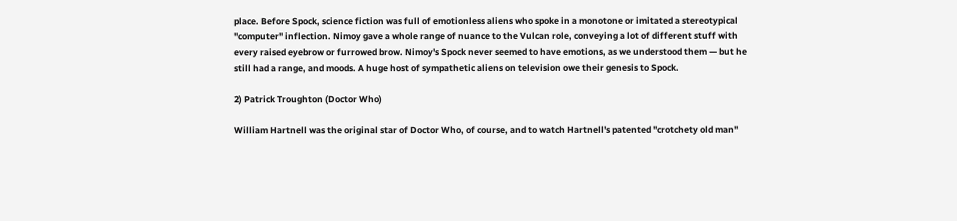place. Before Spock, science fiction was full of emotionless aliens who spoke in a monotone or imitated a stereotypical "computer" inflection. Nimoy gave a whole range of nuance to the Vulcan role, conveying a lot of different stuff with every raised eyebrow or furrowed brow. Nimoy's Spock never seemed to have emotions, as we understood them — but he still had a range, and moods. A huge host of sympathetic aliens on television owe their genesis to Spock.

2) Patrick Troughton (Doctor Who)

William Hartnell was the original star of Doctor Who, of course, and to watch Hartnell's patented "crotchety old man"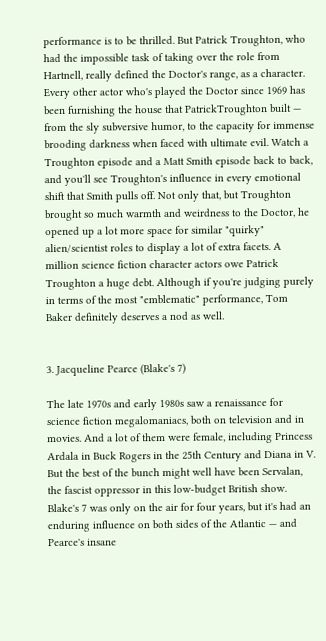performance is to be thrilled. But Patrick Troughton, who had the impossible task of taking over the role from Hartnell, really defined the Doctor's range, as a character. Every other actor who's played the Doctor since 1969 has been furnishing the house that PatrickTroughton built — from the sly subversive humor, to the capacity for immense brooding darkness when faced with ultimate evil. Watch a Troughton episode and a Matt Smith episode back to back, and you'll see Troughton's influence in every emotional shift that Smith pulls off. Not only that, but Troughton brought so much warmth and weirdness to the Doctor, he opened up a lot more space for similar "quirky" alien/scientist roles to display a lot of extra facets. A million science fiction character actors owe Patrick Troughton a huge debt. Although if you're judging purely in terms of the most "emblematic" performance, Tom Baker definitely deserves a nod as well.


3. Jacqueline Pearce (Blake's 7)

The late 1970s and early 1980s saw a renaissance for science fiction megalomaniacs, both on television and in movies. And a lot of them were female, including Princess Ardala in Buck Rogers in the 25th Century and Diana in V. But the best of the bunch might well have been Servalan, the fascist oppressor in this low-budget British show. Blake's 7 was only on the air for four years, but it's had an enduring influence on both sides of the Atlantic — and Pearce's insane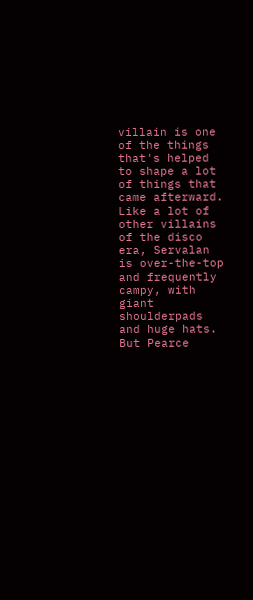villain is one of the things that's helped to shape a lot of things that came afterward. Like a lot of other villains of the disco era, Servalan is over-the-top and frequently campy, with giant shoulderpads and huge hats. But Pearce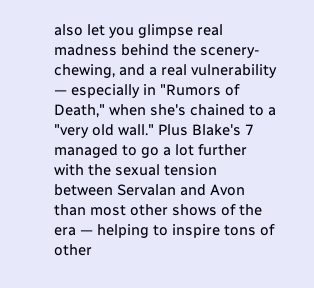also let you glimpse real madness behind the scenery-chewing, and a real vulnerability — especially in "Rumors of Death," when she's chained to a "very old wall." Plus Blake's 7 managed to go a lot further with the sexual tension between Servalan and Avon than most other shows of the era — helping to inspire tons of other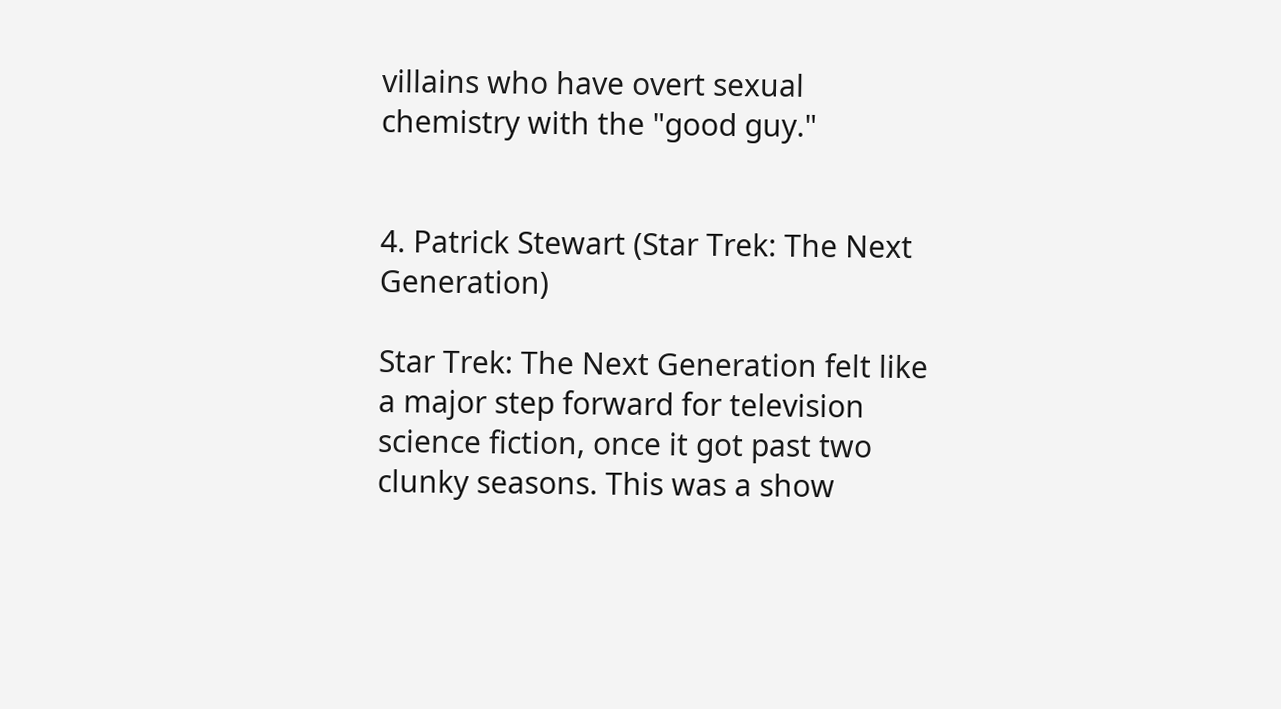villains who have overt sexual chemistry with the "good guy."


4. Patrick Stewart (Star Trek: The Next Generation)

Star Trek: The Next Generation felt like a major step forward for television science fiction, once it got past two clunky seasons. This was a show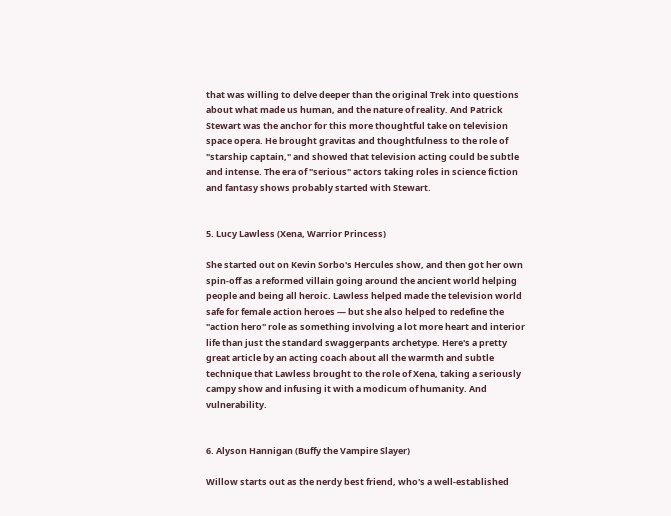that was willing to delve deeper than the original Trek into questions about what made us human, and the nature of reality. And Patrick Stewart was the anchor for this more thoughtful take on television space opera. He brought gravitas and thoughtfulness to the role of "starship captain," and showed that television acting could be subtle and intense. The era of "serious" actors taking roles in science fiction and fantasy shows probably started with Stewart.


5. Lucy Lawless (Xena, Warrior Princess)

She started out on Kevin Sorbo's Hercules show, and then got her own spin-off as a reformed villain going around the ancient world helping people and being all heroic. Lawless helped made the television world safe for female action heroes — but she also helped to redefine the "action hero" role as something involving a lot more heart and interior life than just the standard swaggerpants archetype. Here's a pretty great article by an acting coach about all the warmth and subtle technique that Lawless brought to the role of Xena, taking a seriously campy show and infusing it with a modicum of humanity. And vulnerability.


6. Alyson Hannigan (Buffy the Vampire Slayer)

Willow starts out as the nerdy best friend, who's a well-established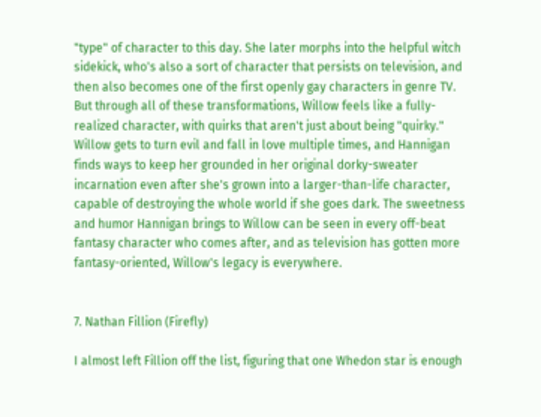"type" of character to this day. She later morphs into the helpful witch sidekick, who's also a sort of character that persists on television, and then also becomes one of the first openly gay characters in genre TV. But through all of these transformations, Willow feels like a fully-realized character, with quirks that aren't just about being "quirky." Willow gets to turn evil and fall in love multiple times, and Hannigan finds ways to keep her grounded in her original dorky-sweater incarnation even after she's grown into a larger-than-life character, capable of destroying the whole world if she goes dark. The sweetness and humor Hannigan brings to Willow can be seen in every off-beat fantasy character who comes after, and as television has gotten more fantasy-oriented, Willow's legacy is everywhere.


7. Nathan Fillion (Firefly)

I almost left Fillion off the list, figuring that one Whedon star is enough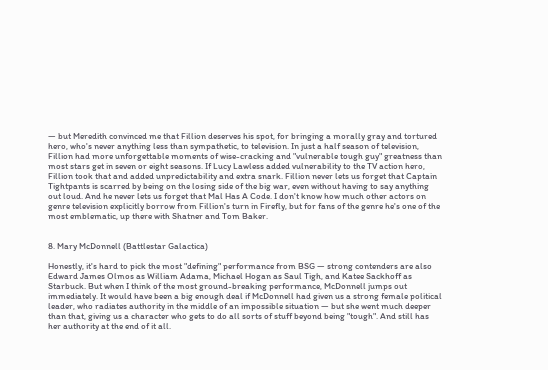— but Meredith convinced me that Fillion deserves his spot, for bringing a morally gray and tortured hero, who's never anything less than sympathetic, to television. In just a half season of television, Fillion had more unforgettable moments of wise-cracking and "vulnerable tough guy" greatness than most stars get in seven or eight seasons. If Lucy Lawless added vulnerability to the TV action hero, Fillion took that and added unpredictability and extra snark. Fillion never lets us forget that Captain Tightpants is scarred by being on the losing side of the big war, even without having to say anything out loud. And he never lets us forget that Mal Has A Code. I don't know how much other actors on genre television explicitly borrow from Fillion's turn in Firefly, but for fans of the genre he's one of the most emblematic, up there with Shatner and Tom Baker.


8. Mary McDonnell (Battlestar Galactica)

Honestly, it's hard to pick the most "defining" performance from BSG — strong contenders are also Edward James Olmos as William Adama, Michael Hogan as Saul Tigh, and Katee Sackhoff as Starbuck. But when I think of the most ground-breaking performance, McDonnell jumps out immediately. It would have been a big enough deal if McDonnell had given us a strong female political leader, who radiates authority in the middle of an impossible situation — but she went much deeper than that, giving us a character who gets to do all sorts of stuff beyond being "tough". And still has her authority at the end of it all.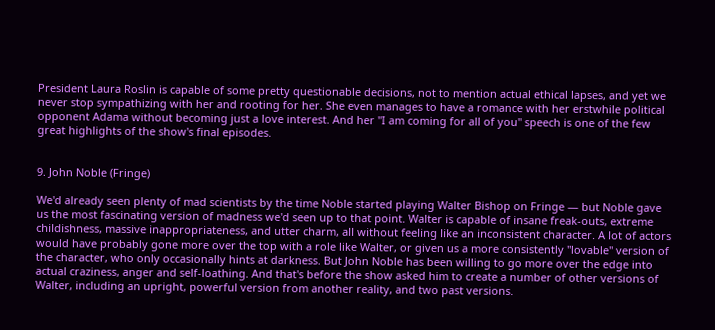President Laura Roslin is capable of some pretty questionable decisions, not to mention actual ethical lapses, and yet we never stop sympathizing with her and rooting for her. She even manages to have a romance with her erstwhile political opponent Adama without becoming just a love interest. And her "I am coming for all of you" speech is one of the few great highlights of the show's final episodes.


9. John Noble (Fringe)

We'd already seen plenty of mad scientists by the time Noble started playing Walter Bishop on Fringe — but Noble gave us the most fascinating version of madness we'd seen up to that point. Walter is capable of insane freak-outs, extreme childishness, massive inappropriateness, and utter charm, all without feeling like an inconsistent character. A lot of actors would have probably gone more over the top with a role like Walter, or given us a more consistently "lovable" version of the character, who only occasionally hints at darkness. But John Noble has been willing to go more over the edge into actual craziness, anger and self-loathing. And that's before the show asked him to create a number of other versions of Walter, including an upright, powerful version from another reality, and two past versions.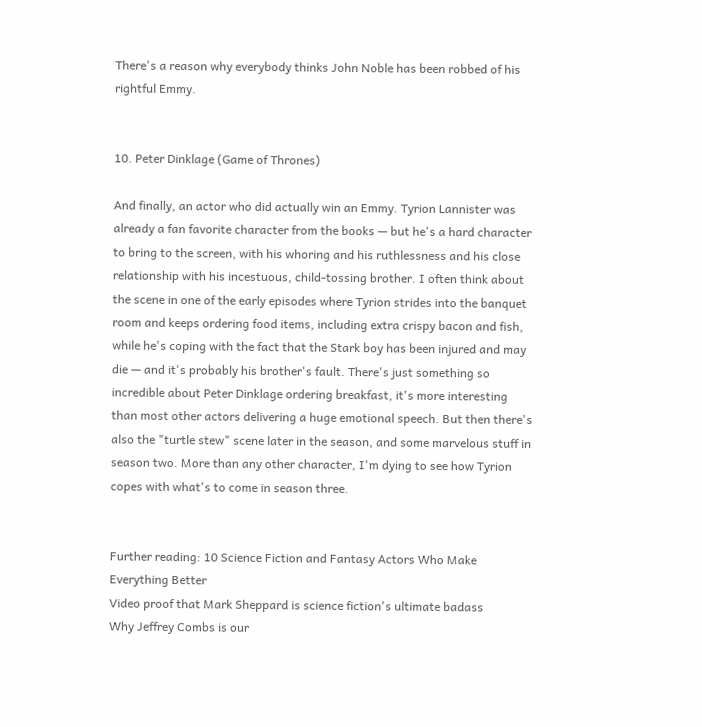There's a reason why everybody thinks John Noble has been robbed of his rightful Emmy.


10. Peter Dinklage (Game of Thrones)

And finally, an actor who did actually win an Emmy. Tyrion Lannister was already a fan favorite character from the books — but he's a hard character to bring to the screen, with his whoring and his ruthlessness and his close relationship with his incestuous, child-tossing brother. I often think about the scene in one of the early episodes where Tyrion strides into the banquet room and keeps ordering food items, including extra crispy bacon and fish, while he's coping with the fact that the Stark boy has been injured and may die — and it's probably his brother's fault. There's just something so incredible about Peter Dinklage ordering breakfast, it's more interesting than most other actors delivering a huge emotional speech. But then there's also the "turtle stew" scene later in the season, and some marvelous stuff in season two. More than any other character, I'm dying to see how Tyrion copes with what's to come in season three.


Further reading: 10 Science Fiction and Fantasy Actors Who Make Everything Better
Video proof that Mark Sheppard is science fiction's ultimate badass
Why Jeffrey Combs is our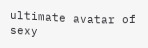ultimate avatar of sexy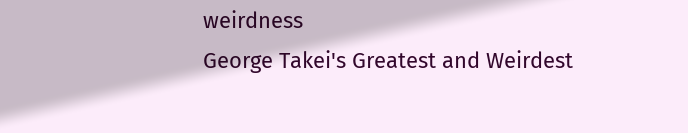weirdness
George Takei's Greatest and Weirdest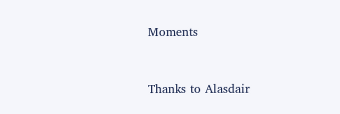Moments


Thanks to Alasdair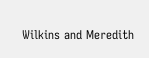Wilkins and Meredith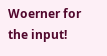Woerner for the input!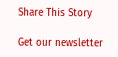Share This Story

Get our newsletter